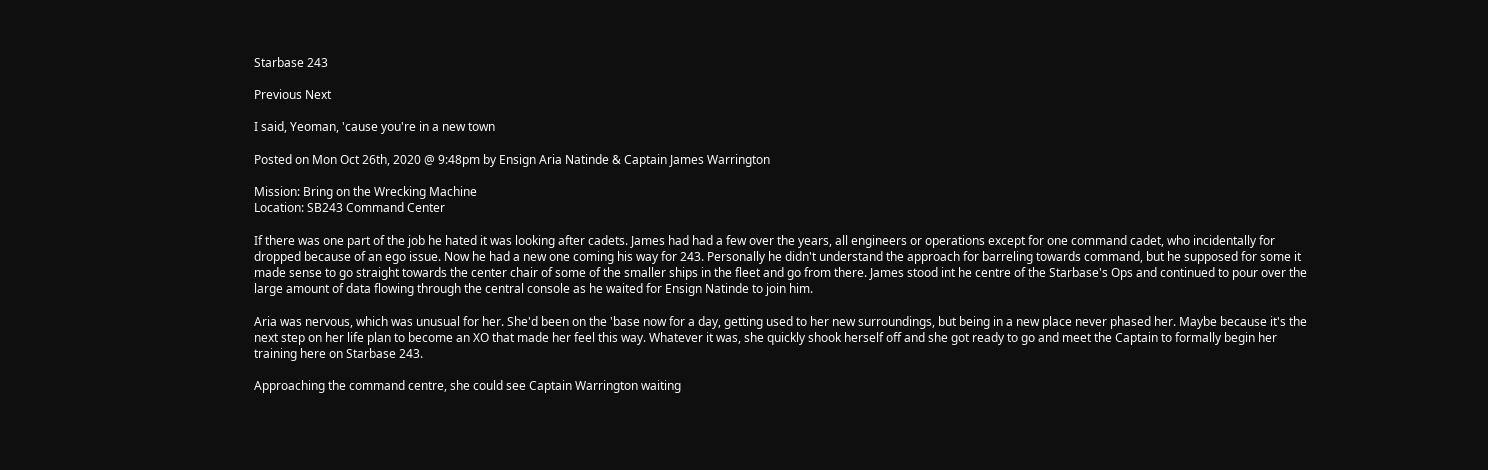Starbase 243

Previous Next

I said, Yeoman, 'cause you're in a new town

Posted on Mon Oct 26th, 2020 @ 9:48pm by Ensign Aria Natinde & Captain James Warrington

Mission: Bring on the Wrecking Machine
Location: SB243 Command Center

If there was one part of the job he hated it was looking after cadets. James had had a few over the years, all engineers or operations except for one command cadet, who incidentally for dropped because of an ego issue. Now he had a new one coming his way for 243. Personally he didn't understand the approach for barreling towards command, but he supposed for some it made sense to go straight towards the center chair of some of the smaller ships in the fleet and go from there. James stood int he centre of the Starbase's Ops and continued to pour over the large amount of data flowing through the central console as he waited for Ensign Natinde to join him.

Aria was nervous, which was unusual for her. She'd been on the 'base now for a day, getting used to her new surroundings, but being in a new place never phased her. Maybe because it's the next step on her life plan to become an XO that made her feel this way. Whatever it was, she quickly shook herself off and she got ready to go and meet the Captain to formally begin her training here on Starbase 243.

Approaching the command centre, she could see Captain Warrington waiting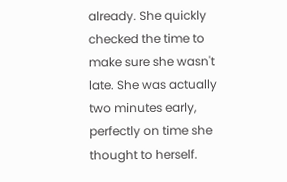already. She quickly checked the time to make sure she wasn't late. She was actually two minutes early, perfectly on time she thought to herself.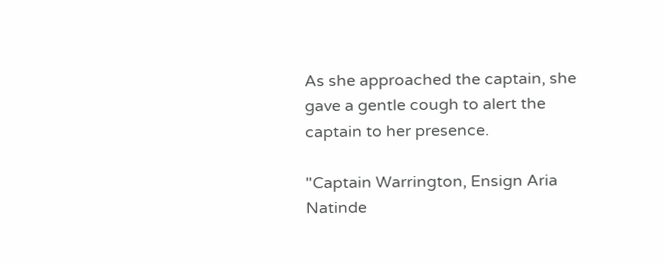As she approached the captain, she gave a gentle cough to alert the captain to her presence.

"Captain Warrington, Ensign Aria Natinde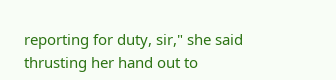reporting for duty, sir," she said thrusting her hand out to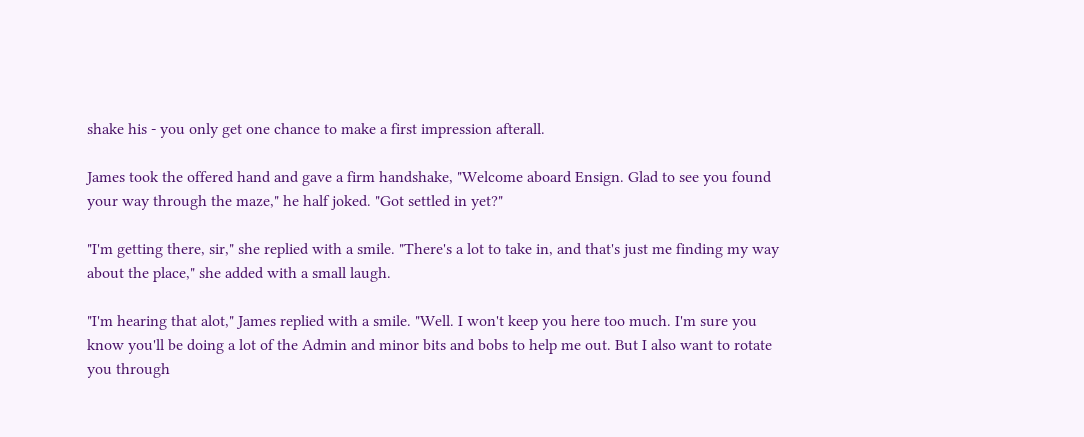shake his - you only get one chance to make a first impression afterall.

James took the offered hand and gave a firm handshake, "Welcome aboard Ensign. Glad to see you found your way through the maze," he half joked. "Got settled in yet?"

"I'm getting there, sir," she replied with a smile. "There's a lot to take in, and that's just me finding my way about the place," she added with a small laugh.

"I'm hearing that alot," James replied with a smile. "Well. I won't keep you here too much. I'm sure you know you'll be doing a lot of the Admin and minor bits and bobs to help me out. But I also want to rotate you through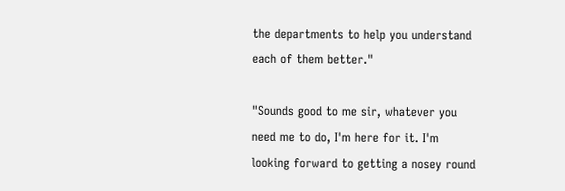the departments to help you understand each of them better."

"Sounds good to me sir, whatever you need me to do, I'm here for it. I'm looking forward to getting a nosey round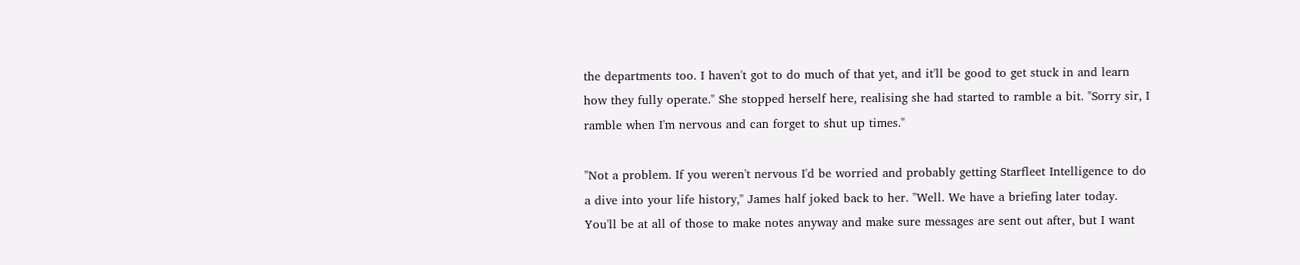the departments too. I haven't got to do much of that yet, and it'll be good to get stuck in and learn how they fully operate." She stopped herself here, realising she had started to ramble a bit. "Sorry sir, I ramble when I'm nervous and can forget to shut up times."

"Not a problem. If you weren't nervous I'd be worried and probably getting Starfleet Intelligence to do a dive into your life history," James half joked back to her. "Well. We have a briefing later today. You'll be at all of those to make notes anyway and make sure messages are sent out after, but I want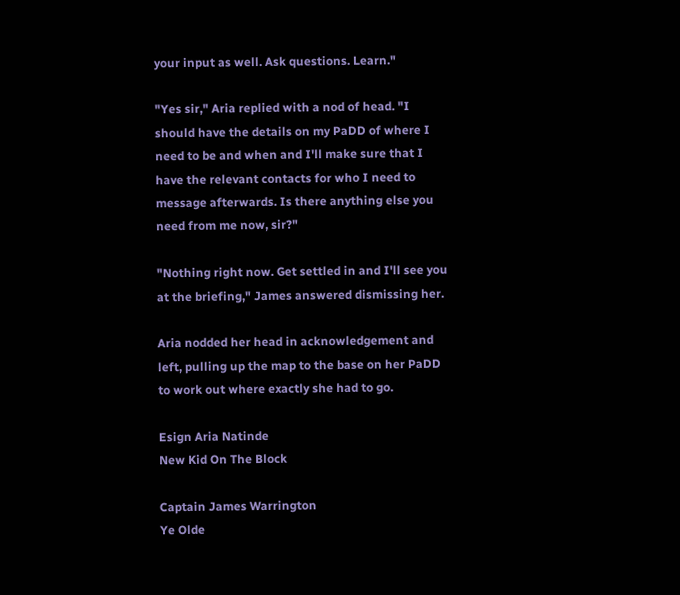your input as well. Ask questions. Learn."

"Yes sir," Aria replied with a nod of head. "I should have the details on my PaDD of where I need to be and when and I'll make sure that I have the relevant contacts for who I need to message afterwards. Is there anything else you need from me now, sir?"

"Nothing right now. Get settled in and I'll see you at the briefing," James answered dismissing her.

Aria nodded her head in acknowledgement and left, pulling up the map to the base on her PaDD to work out where exactly she had to go.

Esign Aria Natinde
New Kid On The Block

Captain James Warrington
Ye Olde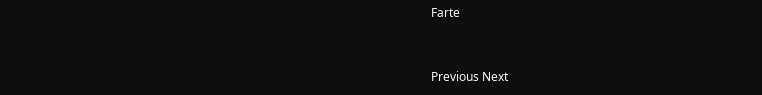Farte


Previous Next